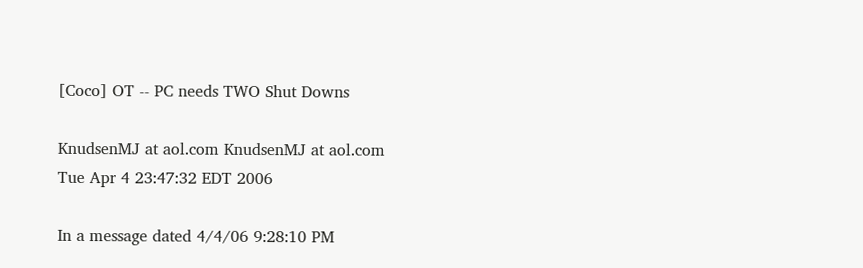[Coco] OT -- PC needs TWO Shut Downs

KnudsenMJ at aol.com KnudsenMJ at aol.com
Tue Apr 4 23:47:32 EDT 2006

In a message dated 4/4/06 9:28:10 PM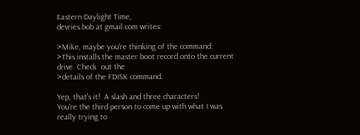Eastern Daylight Time,
devries.bob at gmail.com writes:

>Mike, maybe you're thinking of the command:
>This installs the master boot record onto the current drive. Check  out the
>details of the FDISK command.

Yep, that's it!  A slash and three characters!
You're the third person to come up with what I was really trying to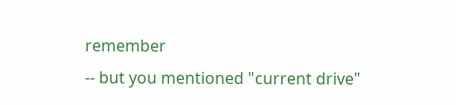remember
-- but you mentioned "current drive"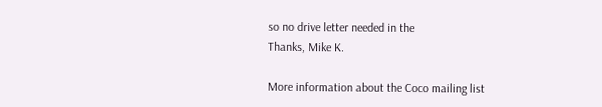so no drive letter needed in the
Thanks, Mike K.

More information about the Coco mailing list